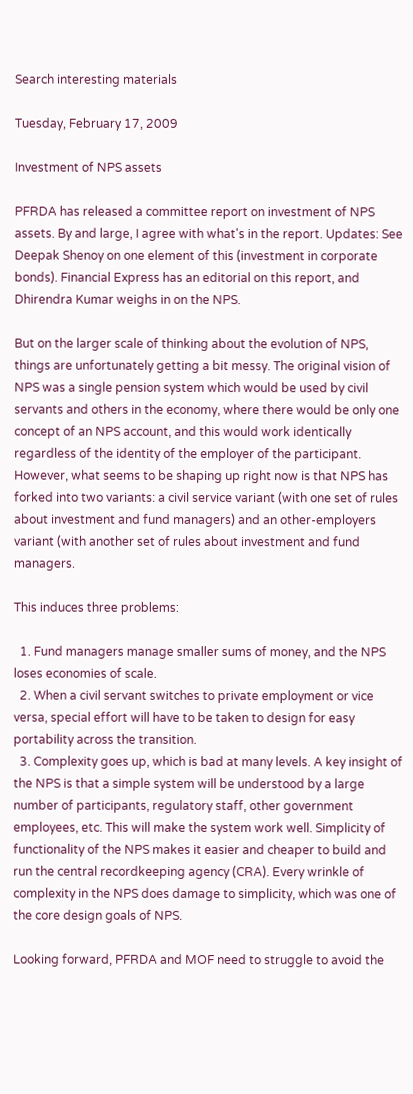Search interesting materials

Tuesday, February 17, 2009

Investment of NPS assets

PFRDA has released a committee report on investment of NPS assets. By and large, I agree with what's in the report. Updates: See Deepak Shenoy on one element of this (investment in corporate bonds). Financial Express has an editorial on this report, and Dhirendra Kumar weighs in on the NPS.

But on the larger scale of thinking about the evolution of NPS, things are unfortunately getting a bit messy. The original vision of NPS was a single pension system which would be used by civil servants and others in the economy, where there would be only one concept of an NPS account, and this would work identically regardless of the identity of the employer of the participant. However, what seems to be shaping up right now is that NPS has forked into two variants: a civil service variant (with one set of rules about investment and fund managers) and an other-employers variant (with another set of rules about investment and fund managers.

This induces three problems:

  1. Fund managers manage smaller sums of money, and the NPS loses economies of scale.
  2. When a civil servant switches to private employment or vice versa, special effort will have to be taken to design for easy portability across the transition.
  3. Complexity goes up, which is bad at many levels. A key insight of the NPS is that a simple system will be understood by a large number of participants, regulatory staff, other government employees, etc. This will make the system work well. Simplicity of functionality of the NPS makes it easier and cheaper to build and run the central recordkeeping agency (CRA). Every wrinkle of complexity in the NPS does damage to simplicity, which was one of the core design goals of NPS.

Looking forward, PFRDA and MOF need to struggle to avoid the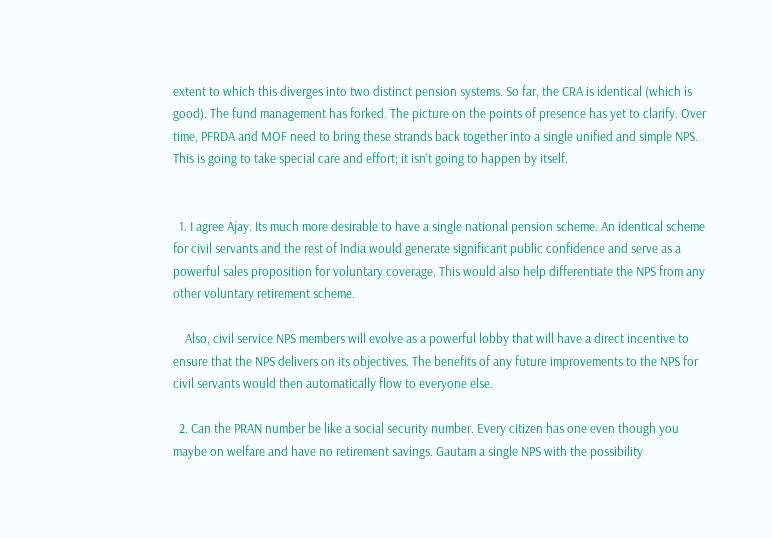extent to which this diverges into two distinct pension systems. So far, the CRA is identical (which is good). The fund management has forked. The picture on the points of presence has yet to clarify. Over time, PFRDA and MOF need to bring these strands back together into a single unified and simple NPS. This is going to take special care and effort; it isn't going to happen by itself.


  1. I agree Ajay. Its much more desirable to have a single national pension scheme. An identical scheme for civil servants and the rest of India would generate significant public confidence and serve as a powerful sales proposition for voluntary coverage. This would also help differentiate the NPS from any other voluntary retirement scheme.

    Also, civil service NPS members will evolve as a powerful lobby that will have a direct incentive to ensure that the NPS delivers on its objectives. The benefits of any future improvements to the NPS for civil servants would then automatically flow to everyone else.

  2. Can the PRAN number be like a social security number. Every citizen has one even though you maybe on welfare and have no retirement savings. Gautam a single NPS with the possibility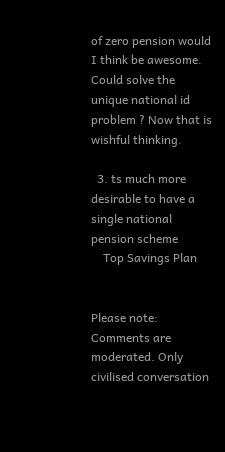of zero pension would I think be awesome. Could solve the unique national id problem ? Now that is wishful thinking.

  3. ts much more desirable to have a single national pension scheme
    Top Savings Plan


Please note: Comments are moderated. Only civilised conversation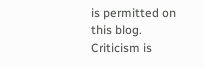is permitted on this blog. Criticism is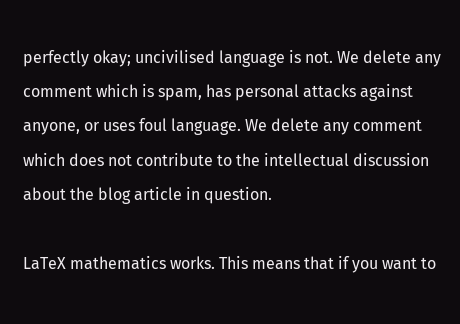perfectly okay; uncivilised language is not. We delete any comment which is spam, has personal attacks against anyone, or uses foul language. We delete any comment which does not contribute to the intellectual discussion about the blog article in question.

LaTeX mathematics works. This means that if you want to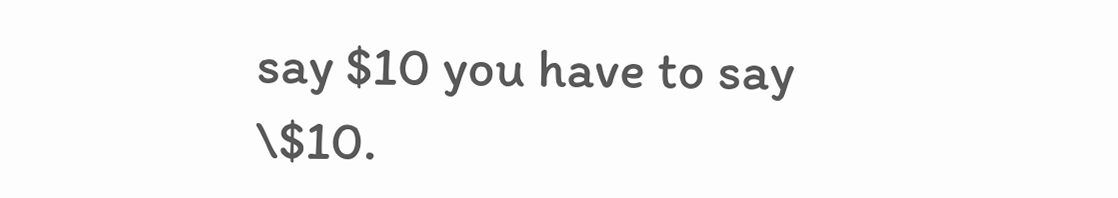say $10 you have to say \$10.